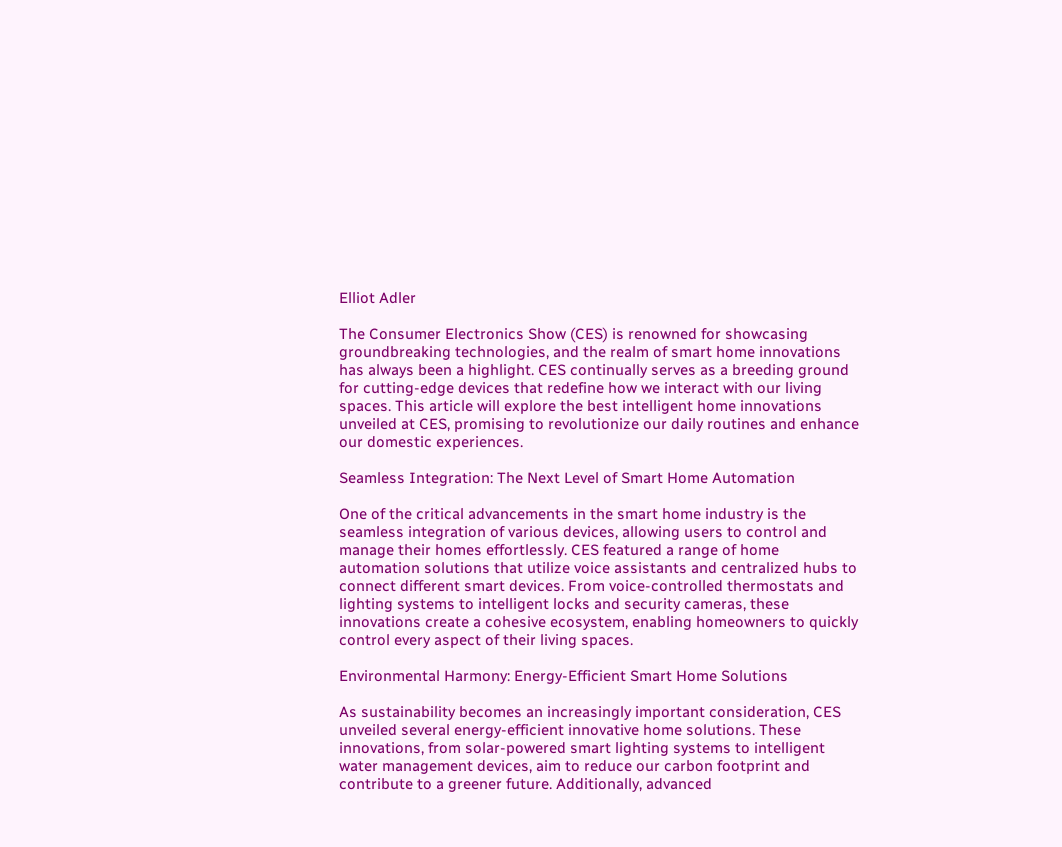Elliot Adler

The Consumer Electronics Show (CES) is renowned for showcasing groundbreaking technologies, and the realm of smart home innovations has always been a highlight. CES continually serves as a breeding ground for cutting-edge devices that redefine how we interact with our living spaces. This article will explore the best intelligent home innovations unveiled at CES, promising to revolutionize our daily routines and enhance our domestic experiences.

Seamless Integration: The Next Level of Smart Home Automation

One of the critical advancements in the smart home industry is the seamless integration of various devices, allowing users to control and manage their homes effortlessly. CES featured a range of home automation solutions that utilize voice assistants and centralized hubs to connect different smart devices. From voice-controlled thermostats and lighting systems to intelligent locks and security cameras, these innovations create a cohesive ecosystem, enabling homeowners to quickly control every aspect of their living spaces.

Environmental Harmony: Energy-Efficient Smart Home Solutions

As sustainability becomes an increasingly important consideration, CES unveiled several energy-efficient innovative home solutions. These innovations, from solar-powered smart lighting systems to intelligent water management devices, aim to reduce our carbon footprint and contribute to a greener future. Additionally, advanced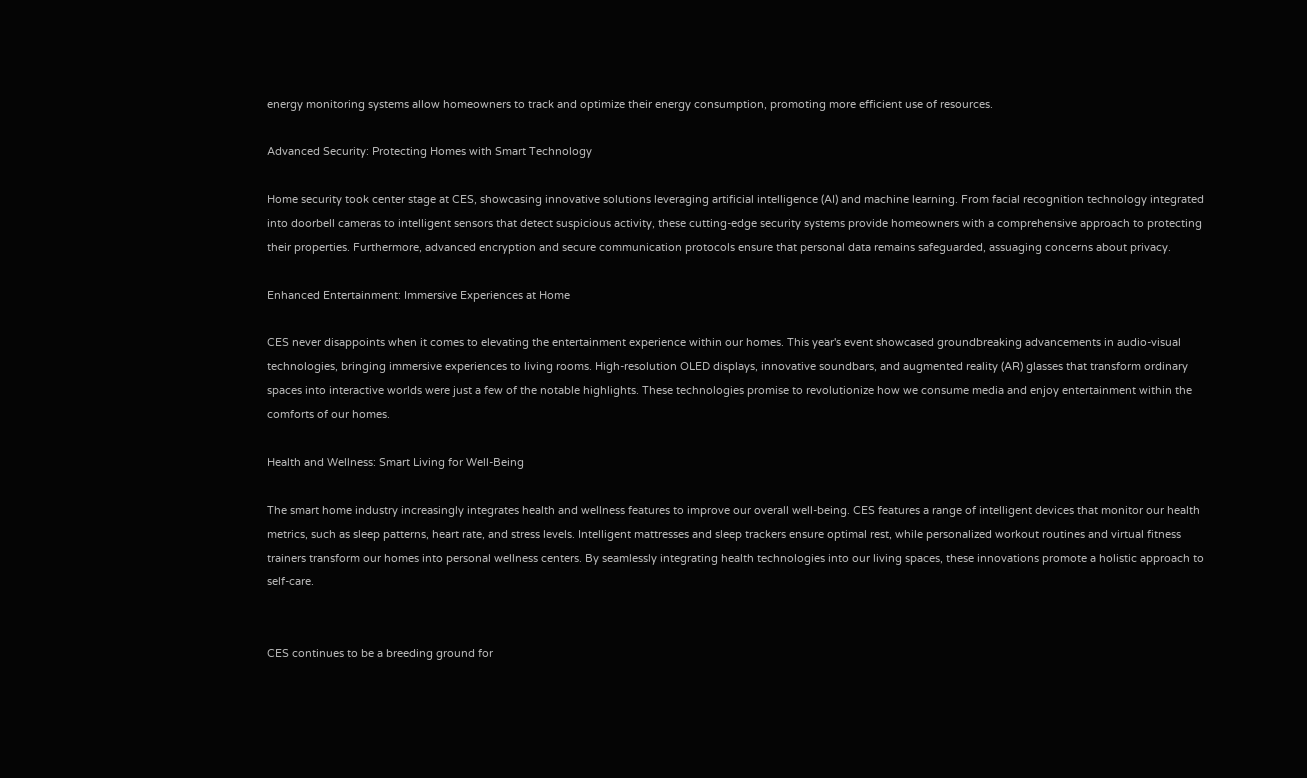energy monitoring systems allow homeowners to track and optimize their energy consumption, promoting more efficient use of resources.

Advanced Security: Protecting Homes with Smart Technology

Home security took center stage at CES, showcasing innovative solutions leveraging artificial intelligence (AI) and machine learning. From facial recognition technology integrated into doorbell cameras to intelligent sensors that detect suspicious activity, these cutting-edge security systems provide homeowners with a comprehensive approach to protecting their properties. Furthermore, advanced encryption and secure communication protocols ensure that personal data remains safeguarded, assuaging concerns about privacy.

Enhanced Entertainment: Immersive Experiences at Home

CES never disappoints when it comes to elevating the entertainment experience within our homes. This year's event showcased groundbreaking advancements in audio-visual technologies, bringing immersive experiences to living rooms. High-resolution OLED displays, innovative soundbars, and augmented reality (AR) glasses that transform ordinary spaces into interactive worlds were just a few of the notable highlights. These technologies promise to revolutionize how we consume media and enjoy entertainment within the comforts of our homes.

Health and Wellness: Smart Living for Well-Being

The smart home industry increasingly integrates health and wellness features to improve our overall well-being. CES features a range of intelligent devices that monitor our health metrics, such as sleep patterns, heart rate, and stress levels. Intelligent mattresses and sleep trackers ensure optimal rest, while personalized workout routines and virtual fitness trainers transform our homes into personal wellness centers. By seamlessly integrating health technologies into our living spaces, these innovations promote a holistic approach to self-care.


CES continues to be a breeding ground for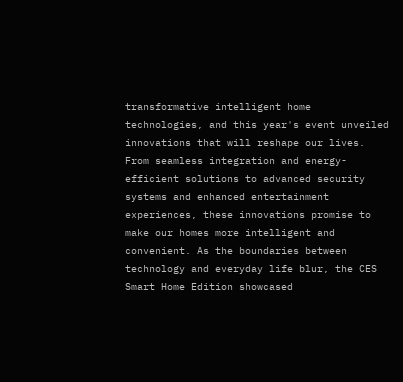transformative intelligent home technologies, and this year's event unveiled innovations that will reshape our lives. From seamless integration and energy-efficient solutions to advanced security systems and enhanced entertainment experiences, these innovations promise to make our homes more intelligent and convenient. As the boundaries between technology and everyday life blur, the CES Smart Home Edition showcased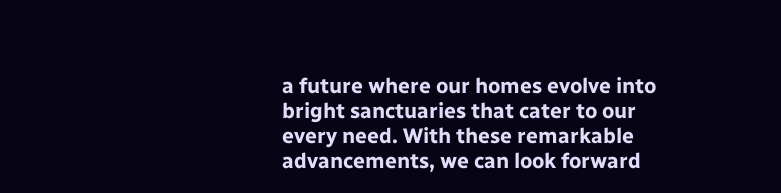a future where our homes evolve into bright sanctuaries that cater to our every need. With these remarkable advancements, we can look forward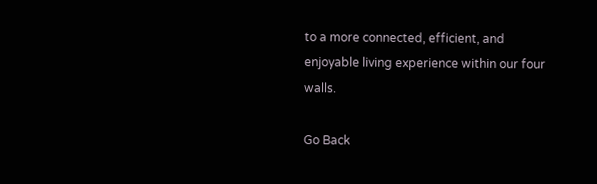to a more connected, efficient, and enjoyable living experience within our four walls.

Go Back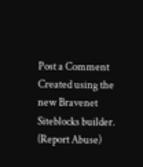Post a Comment
Created using the new Bravenet Siteblocks builder. (Report Abuse)